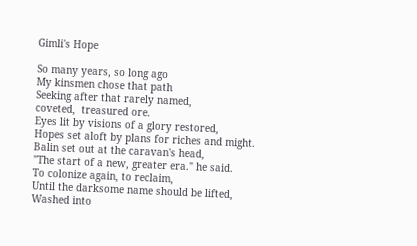Gimli's Hope

So many years, so long ago
My kinsmen chose that path
Seeking after that rarely named,
coveted,  treasured ore.
Eyes lit by visions of a glory restored,
Hopes set aloft by plans for riches and might.
Balin set out at the caravan's head,
"The start of a new, greater era." he said.
To colonize again, to reclaim,
Until the darksome name should be lifted,
Washed into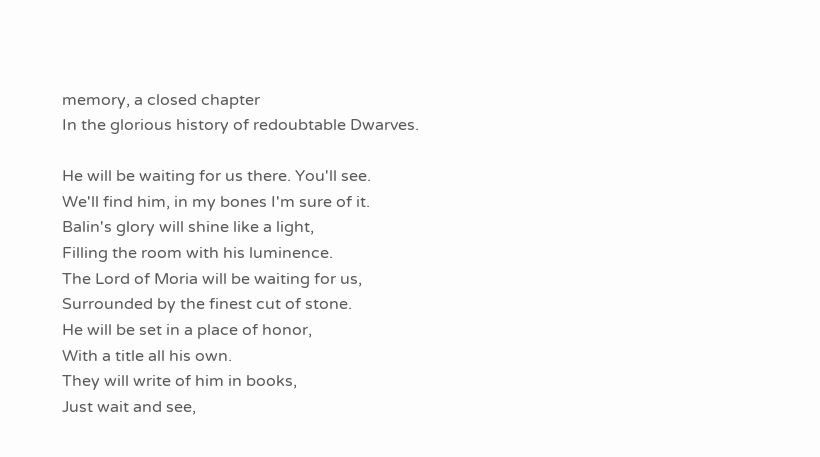memory, a closed chapter
In the glorious history of redoubtable Dwarves.

He will be waiting for us there. You'll see.
We'll find him, in my bones I'm sure of it.
Balin's glory will shine like a light,
Filling the room with his luminence.
The Lord of Moria will be waiting for us,
Surrounded by the finest cut of stone.
He will be set in a place of honor,
With a title all his own.
They will write of him in books,
Just wait and see,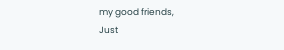my good friends,
Just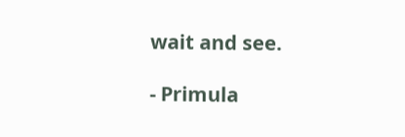wait and see.

- Primula